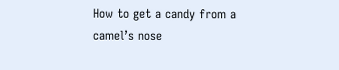How to get a candy from a camel’s nose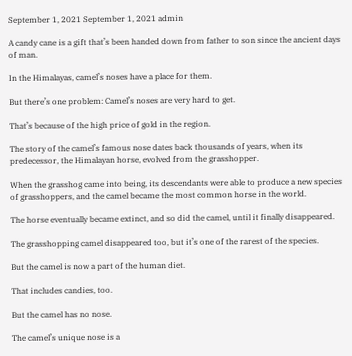September 1, 2021 September 1, 2021 admin

A candy cane is a gift that’s been handed down from father to son since the ancient days of man.

In the Himalayas, camel’s noses have a place for them.

But there’s one problem: Camel’s noses are very hard to get.

That’s because of the high price of gold in the region.

The story of the camel’s famous nose dates back thousands of years, when its predecessor, the Himalayan horse, evolved from the grasshopper.

When the grasshog came into being, its descendants were able to produce a new species of grasshoppers, and the camel became the most common horse in the world.

The horse eventually became extinct, and so did the camel, until it finally disappeared.

The grasshopping camel disappeared too, but it’s one of the rarest of the species.

But the camel is now a part of the human diet.

That includes candies, too.

But the camel has no nose.

The camel’s unique nose is a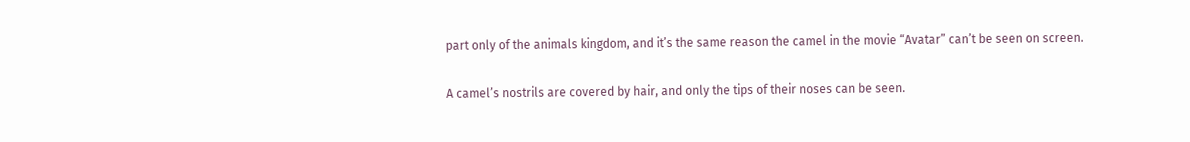part only of the animals kingdom, and it’s the same reason the camel in the movie “Avatar” can’t be seen on screen.

A camel’s nostrils are covered by hair, and only the tips of their noses can be seen.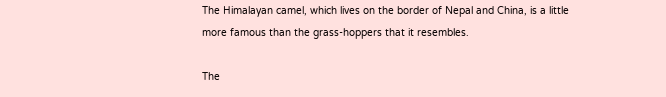The Himalayan camel, which lives on the border of Nepal and China, is a little more famous than the grass-hoppers that it resembles.

The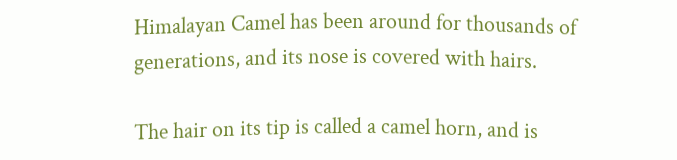Himalayan Camel has been around for thousands of generations, and its nose is covered with hairs.

The hair on its tip is called a camel horn, and is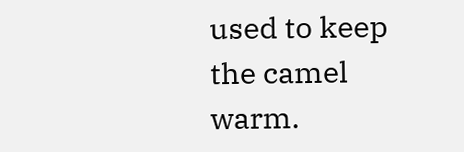used to keep the camel warm.